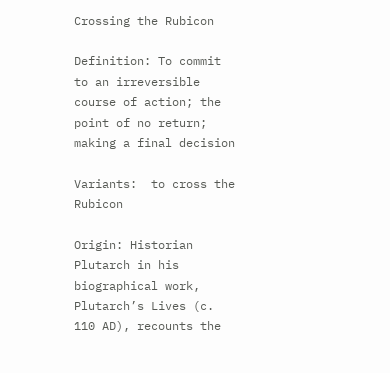Crossing the Rubicon

Definition: To commit to an irreversible course of action; the point of no return; making a final decision

Variants:  to cross the Rubicon

Origin: Historian Plutarch in his biographical work, Plutarch’s Lives (c. 110 AD), recounts the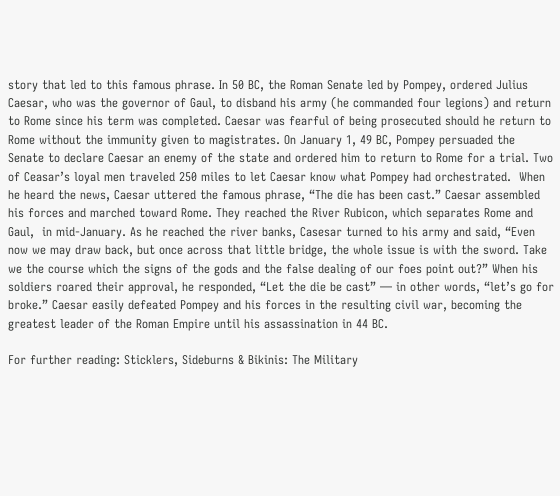story that led to this famous phrase. In 50 BC, the Roman Senate led by Pompey, ordered Julius Caesar, who was the governor of Gaul, to disband his army (he commanded four legions) and return to Rome since his term was completed. Caesar was fearful of being prosecuted should he return to Rome without the immunity given to magistrates. On January 1, 49 BC, Pompey persuaded the Senate to declare Caesar an enemy of the state and ordered him to return to Rome for a trial. Two of Ceasar’s loyal men traveled 250 miles to let Caesar know what Pompey had orchestrated.  When he heard the news, Caesar uttered the famous phrase, “The die has been cast.” Caesar assembled his forces and marched toward Rome. They reached the River Rubicon, which separates Rome and Gaul,  in mid-January. As he reached the river banks, Casesar turned to his army and said, “Even now we may draw back, but once across that little bridge, the whole issue is with the sword. Take we the course which the signs of the gods and the false dealing of our foes point out?” When his soldiers roared their approval, he responded, “Let the die be cast” — in other words, “let’s go for broke.” Caesar easily defeated Pompey and his forces in the resulting civil war, becoming the greatest leader of the Roman Empire until his assassination in 44 BC.

For further reading: Sticklers, Sideburns & Bikinis: The Military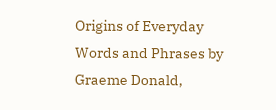Origins of Everyday Words and Phrases by Graeme Donald,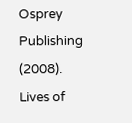Osprey Publishing (2008).
Lives of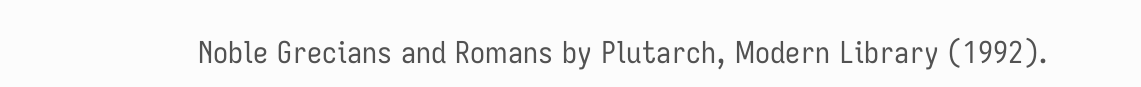Noble Grecians and Romans by Plutarch, Modern Library (1992).